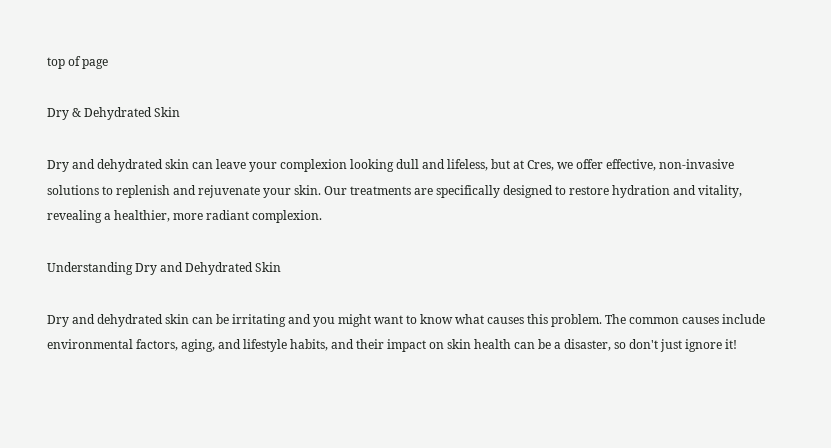top of page

Dry & Dehydrated Skin

Dry and dehydrated skin can leave your complexion looking dull and lifeless, but at Cres, we offer effective, non-invasive solutions to replenish and rejuvenate your skin. Our treatments are specifically designed to restore hydration and vitality, revealing a healthier, more radiant complexion.

Understanding Dry and Dehydrated Skin

Dry and dehydrated skin can be irritating and you might want to know what causes this problem. The common causes include environmental factors, aging, and lifestyle habits, and their impact on skin health can be a disaster, so don't just ignore it!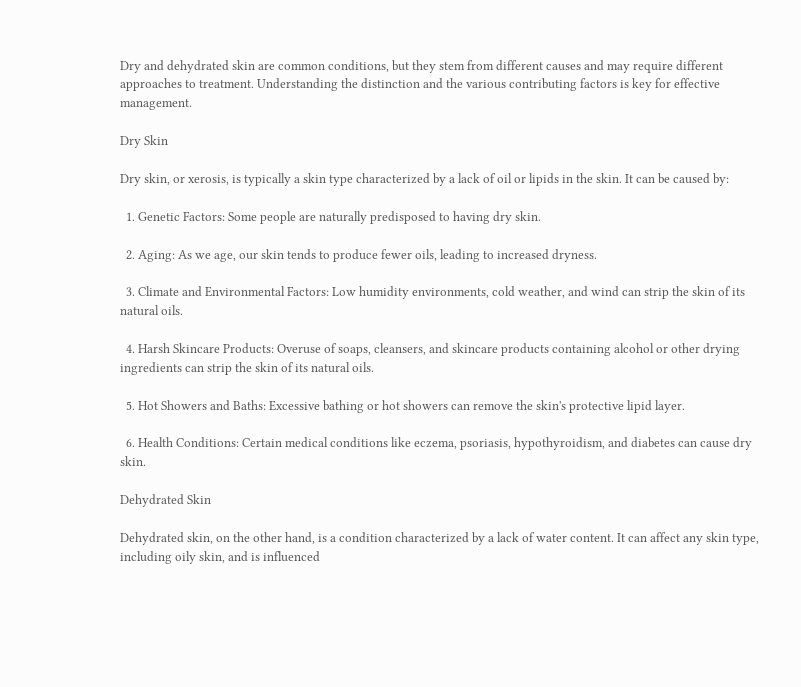Dry and dehydrated skin are common conditions, but they stem from different causes and may require different approaches to treatment. Understanding the distinction and the various contributing factors is key for effective management.

Dry Skin

Dry skin, or xerosis, is typically a skin type characterized by a lack of oil or lipids in the skin. It can be caused by:

  1. Genetic Factors: Some people are naturally predisposed to having dry skin.

  2. Aging: As we age, our skin tends to produce fewer oils, leading to increased dryness.

  3. Climate and Environmental Factors: Low humidity environments, cold weather, and wind can strip the skin of its natural oils.

  4. Harsh Skincare Products: Overuse of soaps, cleansers, and skincare products containing alcohol or other drying ingredients can strip the skin of its natural oils.

  5. Hot Showers and Baths: Excessive bathing or hot showers can remove the skin's protective lipid layer.

  6. Health Conditions: Certain medical conditions like eczema, psoriasis, hypothyroidism, and diabetes can cause dry skin.

Dehydrated Skin

Dehydrated skin, on the other hand, is a condition characterized by a lack of water content. It can affect any skin type, including oily skin, and is influenced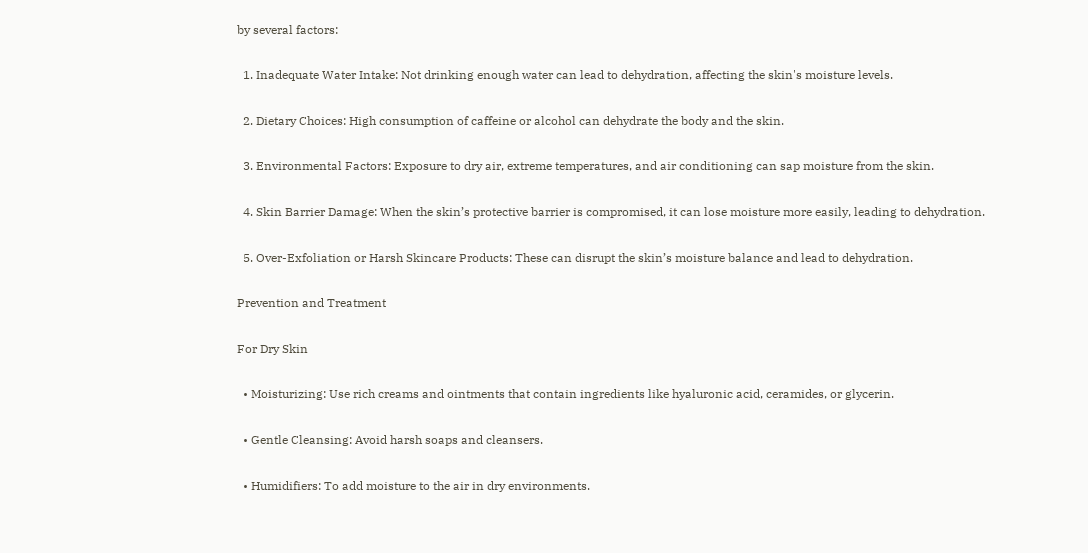by several factors:

  1. Inadequate Water Intake: Not drinking enough water can lead to dehydration, affecting the skin's moisture levels.

  2. Dietary Choices: High consumption of caffeine or alcohol can dehydrate the body and the skin.

  3. Environmental Factors: Exposure to dry air, extreme temperatures, and air conditioning can sap moisture from the skin.

  4. Skin Barrier Damage: When the skin’s protective barrier is compromised, it can lose moisture more easily, leading to dehydration.

  5. Over-Exfoliation or Harsh Skincare Products: These can disrupt the skin’s moisture balance and lead to dehydration.

Prevention and Treatment

For Dry Skin

  • Moisturizing: Use rich creams and ointments that contain ingredients like hyaluronic acid, ceramides, or glycerin.

  • Gentle Cleansing: Avoid harsh soaps and cleansers.

  • Humidifiers: To add moisture to the air in dry environments.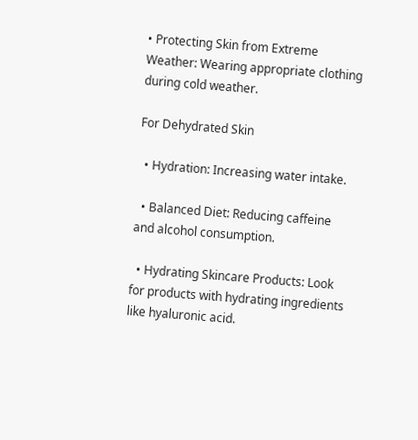• Protecting Skin from Extreme Weather: Wearing appropriate clothing during cold weather.

For Dehydrated Skin

  • Hydration: Increasing water intake.

  • Balanced Diet: Reducing caffeine and alcohol consumption.

  • Hydrating Skincare Products: Look for products with hydrating ingredients like hyaluronic acid.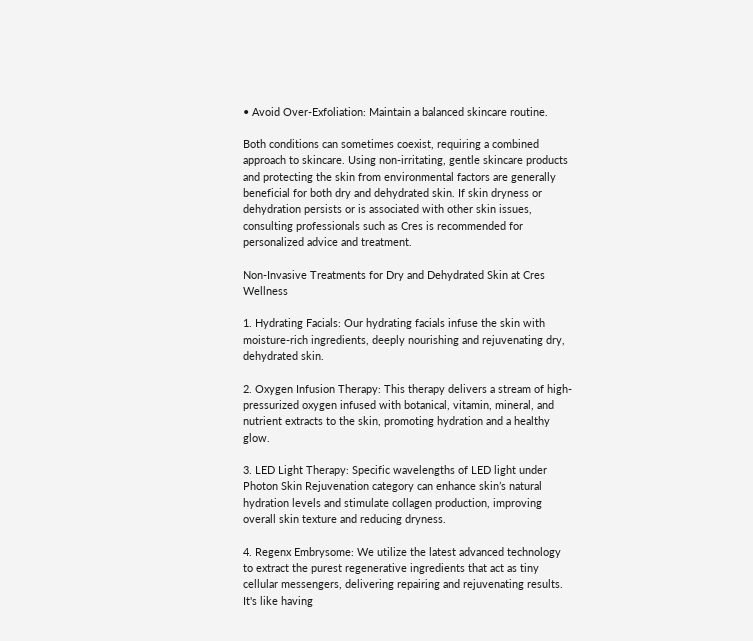• Avoid Over-Exfoliation: Maintain a balanced skincare routine.

Both conditions can sometimes coexist, requiring a combined approach to skincare. Using non-irritating, gentle skincare products and protecting the skin from environmental factors are generally beneficial for both dry and dehydrated skin. If skin dryness or dehydration persists or is associated with other skin issues, consulting professionals such as Cres is recommended for personalized advice and treatment.

Non-Invasive Treatments for Dry and Dehydrated Skin at Cres Wellness

1. Hydrating Facials: Our hydrating facials infuse the skin with moisture-rich ingredients, deeply nourishing and rejuvenating dry, dehydrated skin.

2. Oxygen Infusion Therapy: This therapy delivers a stream of high-pressurized oxygen infused with botanical, vitamin, mineral, and nutrient extracts to the skin, promoting hydration and a healthy glow.

3. LED Light Therapy: Specific wavelengths of LED light under Photon Skin Rejuvenation category can enhance skin’s natural hydration levels and stimulate collagen production, improving overall skin texture and reducing dryness.

4. Regenx Embrysome: We utilize the latest advanced technology to extract the purest regenerative ingredients that act as tiny cellular messengers, delivering repairing and rejuvenating results. It's like having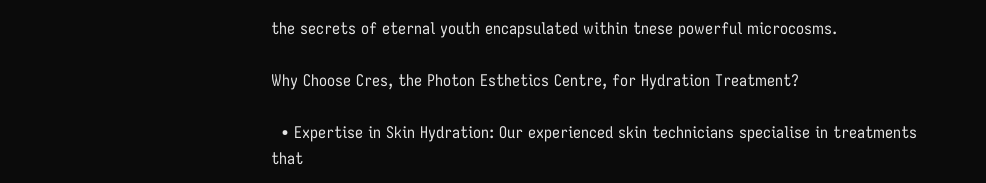the secrets of eternal youth encapsulated within tnese powerful microcosms.

Why Choose Cres, the Photon Esthetics Centre, for Hydration Treatment?

  • Expertise in Skin Hydration: Our experienced skin technicians specialise in treatments that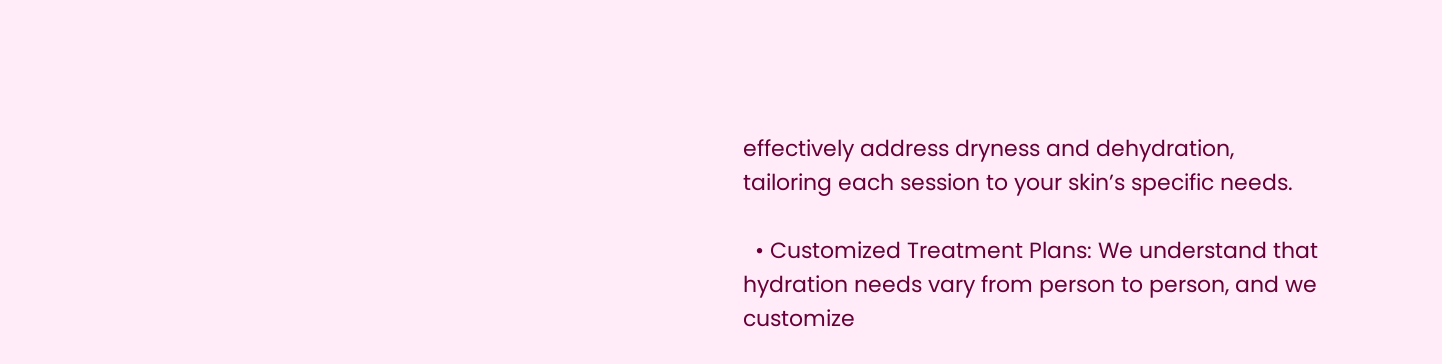effectively address dryness and dehydration, tailoring each session to your skin’s specific needs.

  • Customized Treatment Plans: We understand that hydration needs vary from person to person, and we customize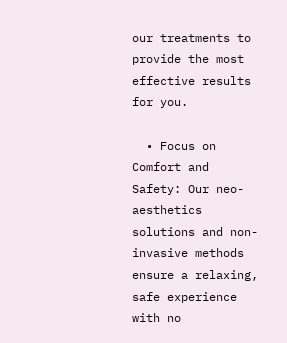our treatments to provide the most effective results for you.

  • Focus on Comfort and Safety: Our neo-aesthetics solutions and non-invasive methods ensure a relaxing, safe experience with no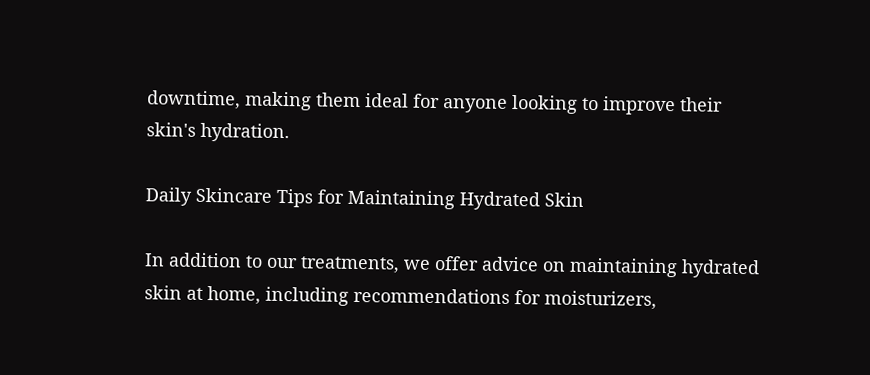downtime, making them ideal for anyone looking to improve their skin's hydration.

Daily Skincare Tips for Maintaining Hydrated Skin

In addition to our treatments, we offer advice on maintaining hydrated skin at home, including recommendations for moisturizers,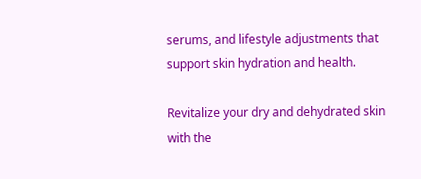serums, and lifestyle adjustments that support skin hydration and health.

Revitalize your dry and dehydrated skin with the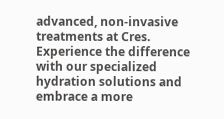advanced, non-invasive treatments at Cres. Experience the difference with our specialized hydration solutions and embrace a more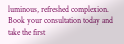luminous, refreshed complexion. Book your consultation today and take the first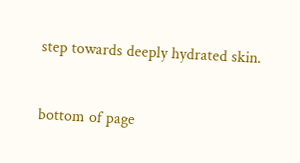step towards deeply hydrated skin.


bottom of page